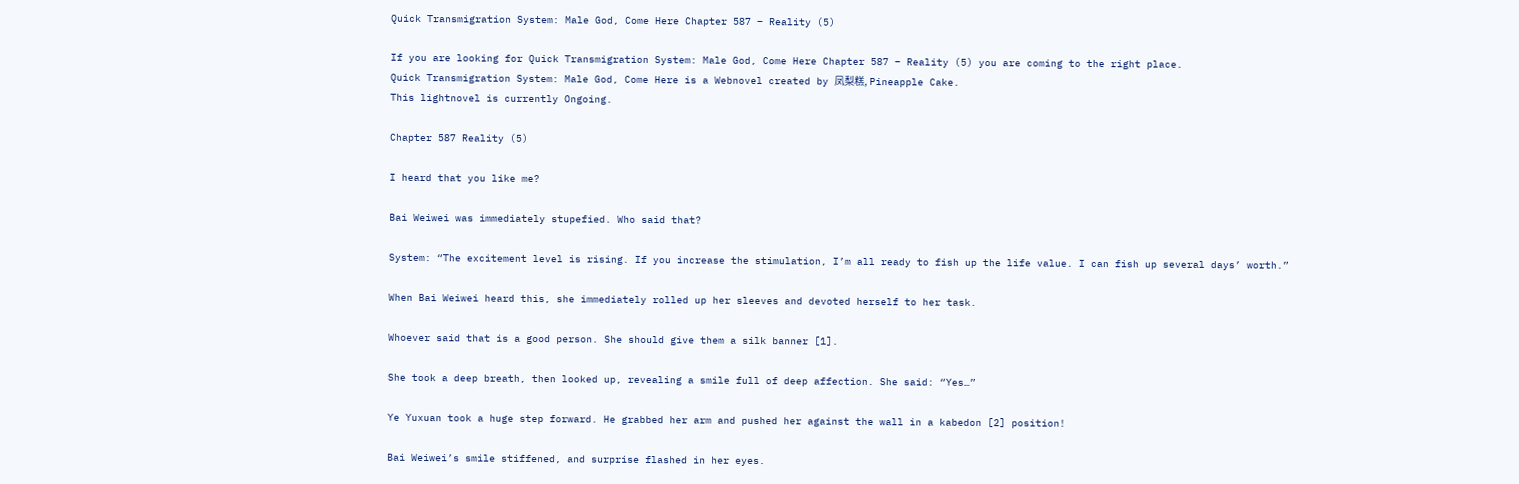Quick Transmigration System: Male God, Come Here Chapter 587 – Reality (5)

If you are looking for Quick Transmigration System: Male God, Come Here Chapter 587 – Reality (5) you are coming to the right place.
Quick Transmigration System: Male God, Come Here is a Webnovel created by 凤梨糕, Pineapple Cake.
This lightnovel is currently Ongoing.

Chapter 587 Reality (5)

I heard that you like me?

Bai Weiwei was immediately stupefied. Who said that?

System: “The excitement level is rising. If you increase the stimulation, I’m all ready to fish up the life value. I can fish up several days’ worth.”

When Bai Weiwei heard this, she immediately rolled up her sleeves and devoted herself to her task.

Whoever said that is a good person. She should give them a silk banner [1].

She took a deep breath, then looked up, revealing a smile full of deep affection. She said: “Yes…”

Ye Yuxuan took a huge step forward. He grabbed her arm and pushed her against the wall in a kabedon [2] position!

Bai Weiwei’s smile stiffened, and surprise flashed in her eyes.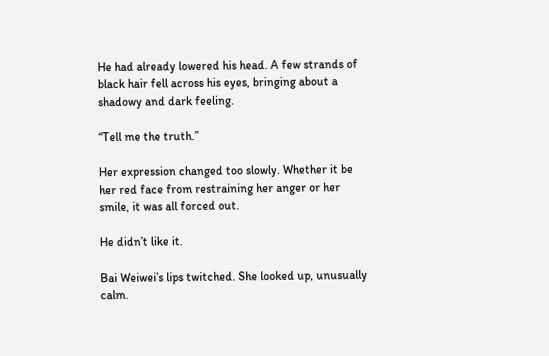He had already lowered his head. A few strands of black hair fell across his eyes, bringing about a shadowy and dark feeling.

“Tell me the truth.”

Her expression changed too slowly. Whether it be her red face from restraining her anger or her smile, it was all forced out.

He didn’t like it.

Bai Weiwei’s lips twitched. She looked up, unusually calm.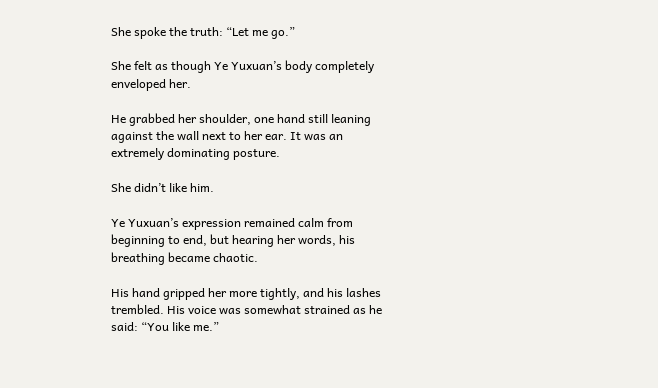She spoke the truth: “Let me go.”

She felt as though Ye Yuxuan’s body completely enveloped her.

He grabbed her shoulder, one hand still leaning against the wall next to her ear. It was an extremely dominating posture.

She didn’t like him.

Ye Yuxuan’s expression remained calm from beginning to end, but hearing her words, his breathing became chaotic.

His hand gripped her more tightly, and his lashes trembled. His voice was somewhat strained as he said: “You like me.”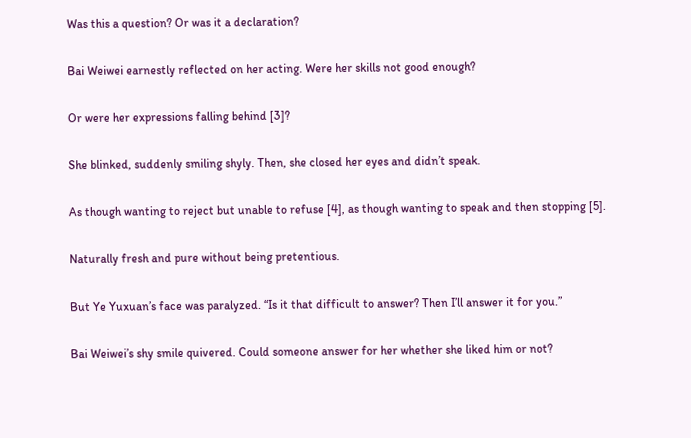Was this a question? Or was it a declaration?

Bai Weiwei earnestly reflected on her acting. Were her skills not good enough?

Or were her expressions falling behind [3]?

She blinked, suddenly smiling shyly. Then, she closed her eyes and didn’t speak.

As though wanting to reject but unable to refuse [4], as though wanting to speak and then stopping [5].

Naturally fresh and pure without being pretentious.

But Ye Yuxuan’s face was paralyzed. “Is it that difficult to answer? Then I’ll answer it for you.”

Bai Weiwei’s shy smile quivered. Could someone answer for her whether she liked him or not?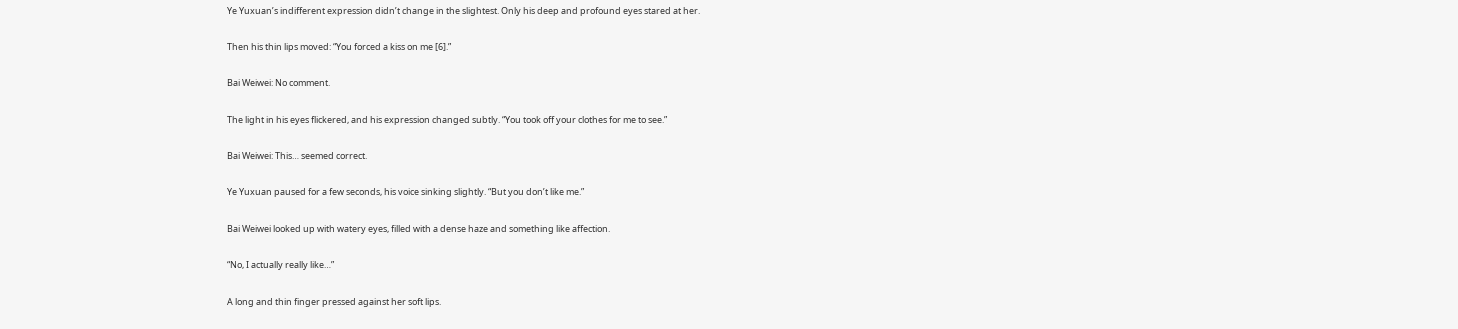Ye Yuxuan’s indifferent expression didn’t change in the slightest. Only his deep and profound eyes stared at her.

Then his thin lips moved: “You forced a kiss on me [6].”

Bai Weiwei: No comment.

The light in his eyes flickered, and his expression changed subtly. “You took off your clothes for me to see.”

Bai Weiwei: This… seemed correct.

Ye Yuxuan paused for a few seconds, his voice sinking slightly. “But you don’t like me.”

Bai Weiwei looked up with watery eyes, filled with a dense haze and something like affection.

“No, I actually really like…”

A long and thin finger pressed against her soft lips.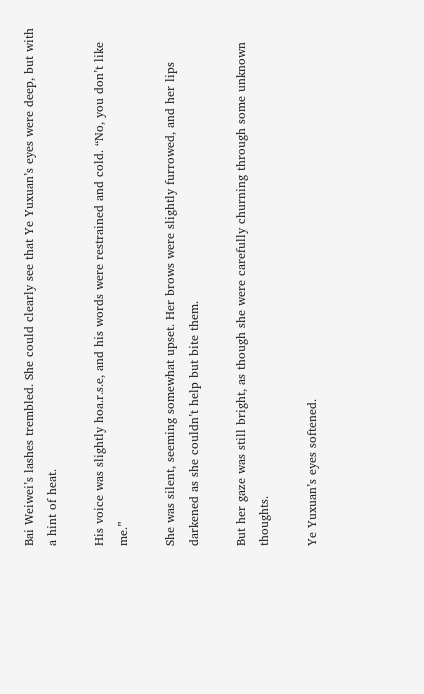Bai Weiwei’s lashes trembled. She could clearly see that Ye Yuxuan’s eyes were deep, but with a hint of heat.

His voice was slightly hoa.r.s.e, and his words were restrained and cold. “No, you don’t like me.”

She was silent, seeming somewhat upset. Her brows were slightly furrowed, and her lips darkened as she couldn’t help but bite them.

But her gaze was still bright, as though she were carefully churning through some unknown thoughts.

Ye Yuxuan’s eyes softened.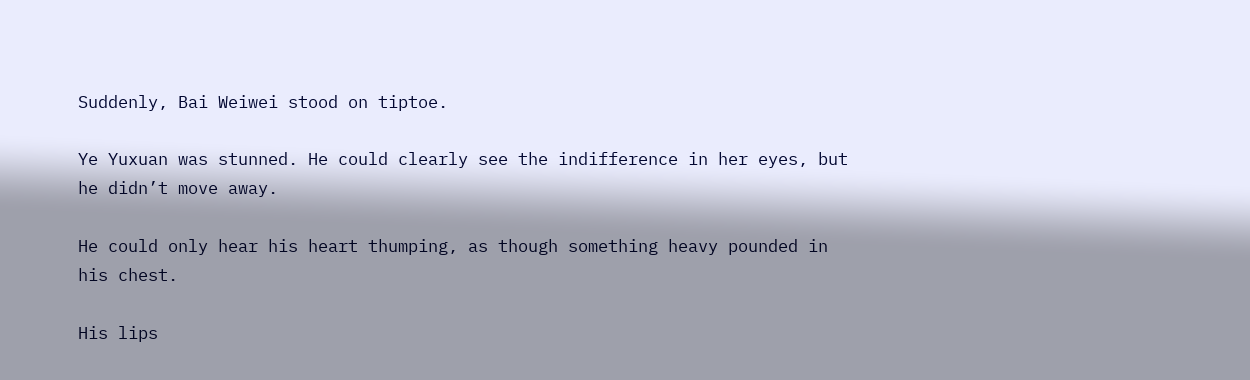Suddenly, Bai Weiwei stood on tiptoe.

Ye Yuxuan was stunned. He could clearly see the indifference in her eyes, but he didn’t move away.

He could only hear his heart thumping, as though something heavy pounded in his chest.

His lips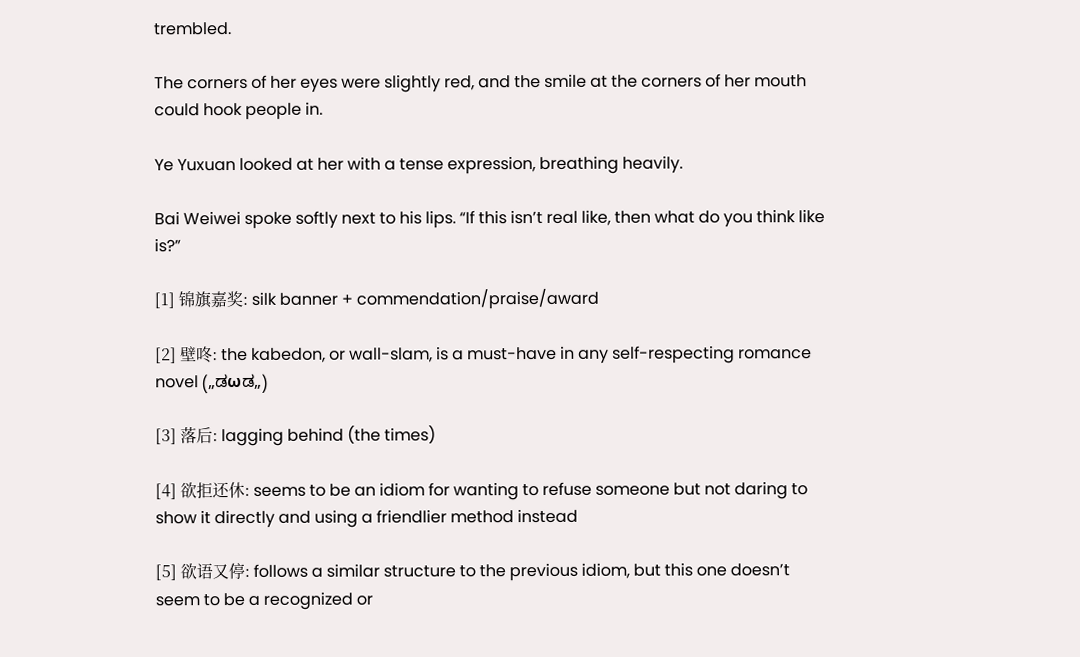trembled.

The corners of her eyes were slightly red, and the smile at the corners of her mouth could hook people in.

Ye Yuxuan looked at her with a tense expression, breathing heavily.

Bai Weiwei spoke softly next to his lips. “If this isn’t real like, then what do you think like is?”

[1] 锦旗嘉奖: silk banner + commendation/praise/award

[2] 壁咚: the kabedon, or wall-slam, is a must-have in any self-respecting romance novel („ಡωಡ„)

[3] 落后: lagging behind (the times)

[4] 欲拒还休: seems to be an idiom for wanting to refuse someone but not daring to show it directly and using a friendlier method instead

[5] 欲语又停: follows a similar structure to the previous idiom, but this one doesn’t seem to be a recognized or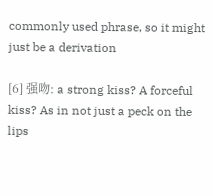commonly used phrase, so it might just be a derivation

[6] 强吻: a strong kiss? A forceful kiss? As in not just a peck on the lips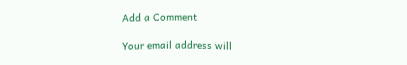Add a Comment

Your email address will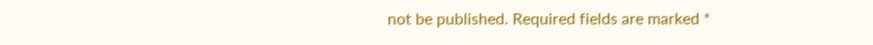not be published. Required fields are marked *